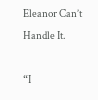Eleanor Can’t Handle It.

“I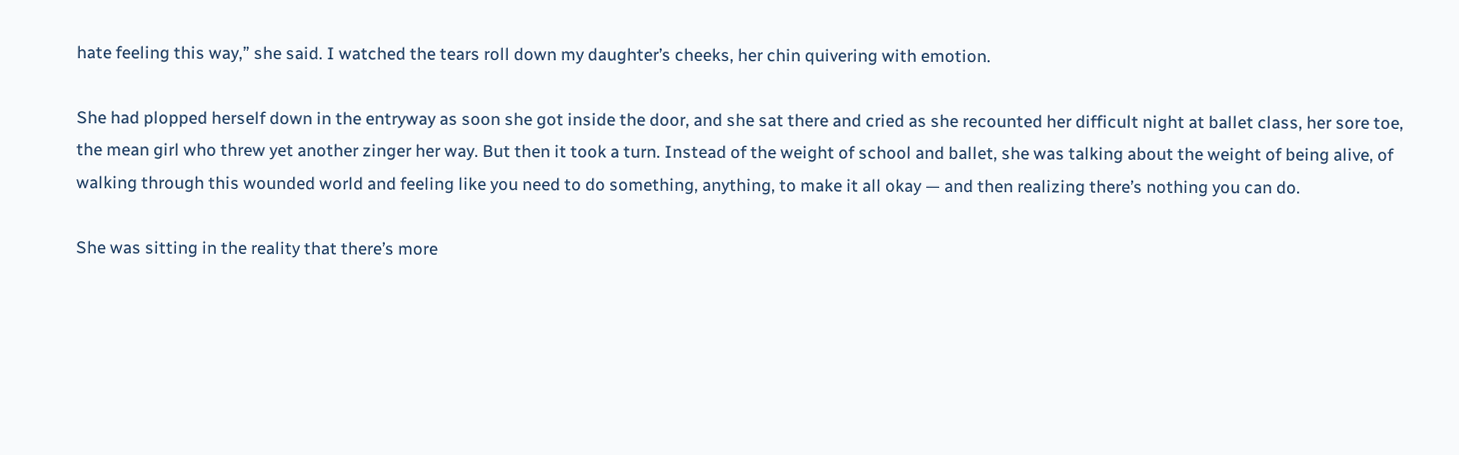hate feeling this way,” she said. I watched the tears roll down my daughter’s cheeks, her chin quivering with emotion.

She had plopped herself down in the entryway as soon she got inside the door, and she sat there and cried as she recounted her difficult night at ballet class, her sore toe, the mean girl who threw yet another zinger her way. But then it took a turn. Instead of the weight of school and ballet, she was talking about the weight of being alive, of walking through this wounded world and feeling like you need to do something, anything, to make it all okay — and then realizing there’s nothing you can do.

She was sitting in the reality that there’s more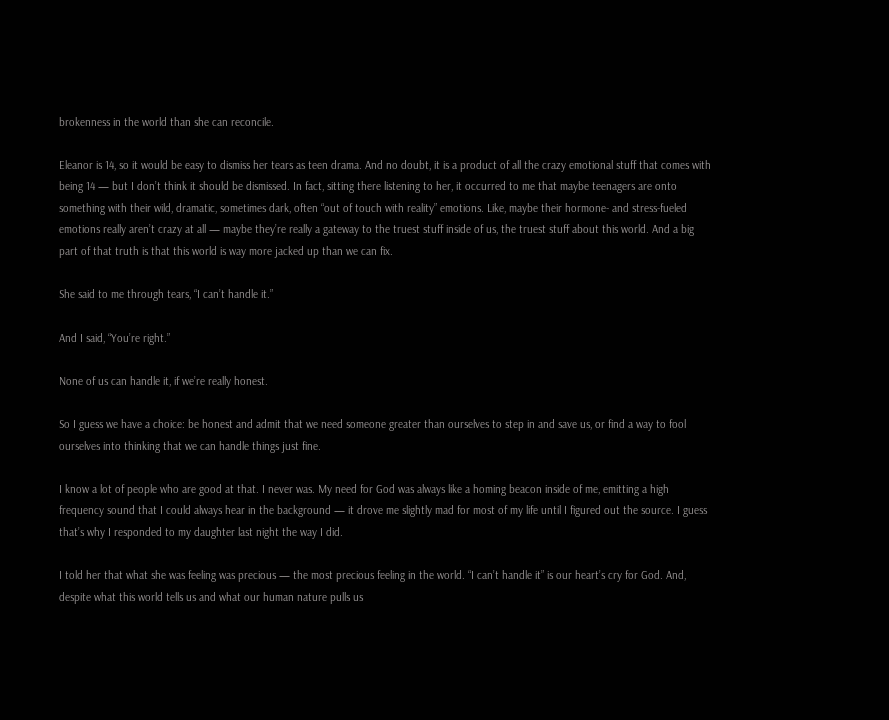brokenness in the world than she can reconcile.

Eleanor is 14, so it would be easy to dismiss her tears as teen drama. And no doubt, it is a product of all the crazy emotional stuff that comes with being 14 — but I don’t think it should be dismissed. In fact, sitting there listening to her, it occurred to me that maybe teenagers are onto something with their wild, dramatic, sometimes dark, often “out of touch with reality” emotions. Like, maybe their hormone- and stress-fueled emotions really aren’t crazy at all — maybe they’re really a gateway to the truest stuff inside of us, the truest stuff about this world. And a big part of that truth is that this world is way more jacked up than we can fix.

She said to me through tears, “I can’t handle it.”

And I said, “You’re right.”

None of us can handle it, if we’re really honest.

So I guess we have a choice: be honest and admit that we need someone greater than ourselves to step in and save us, or find a way to fool ourselves into thinking that we can handle things just fine.

I know a lot of people who are good at that. I never was. My need for God was always like a homing beacon inside of me, emitting a high frequency sound that I could always hear in the background — it drove me slightly mad for most of my life until I figured out the source. I guess that’s why I responded to my daughter last night the way I did.

I told her that what she was feeling was precious — the most precious feeling in the world. “I can’t handle it” is our heart’s cry for God. And, despite what this world tells us and what our human nature pulls us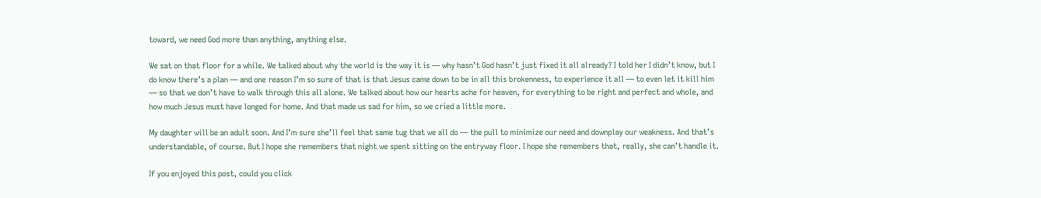toward, we need God more than anything, anything else.

We sat on that floor for a while. We talked about why the world is the way it is — why hasn’t God hasn’t just fixed it all already? I told her I didn’t know, but I do know there’s a plan — and one reason I’m so sure of that is that Jesus came down to be in all this brokenness, to experience it all — to even let it kill him — so that we don’t have to walk through this all alone. We talked about how our hearts ache for heaven, for everything to be right and perfect and whole, and how much Jesus must have longed for home. And that made us sad for him, so we cried a little more.

My daughter will be an adult soon. And I’m sure she’ll feel that same tug that we all do — the pull to minimize our need and downplay our weakness. And that’s understandable, of course. But I hope she remembers that night we spent sitting on the entryway floor. I hope she remembers that, really, she can’t handle it.

If you enjoyed this post, could you click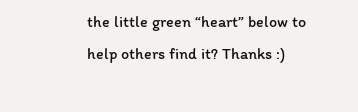the little green “heart” below to help others find it? Thanks :)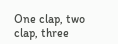One clap, two clap, three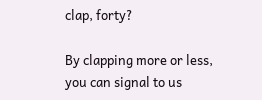clap, forty?

By clapping more or less, you can signal to us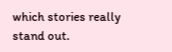which stories really stand out.